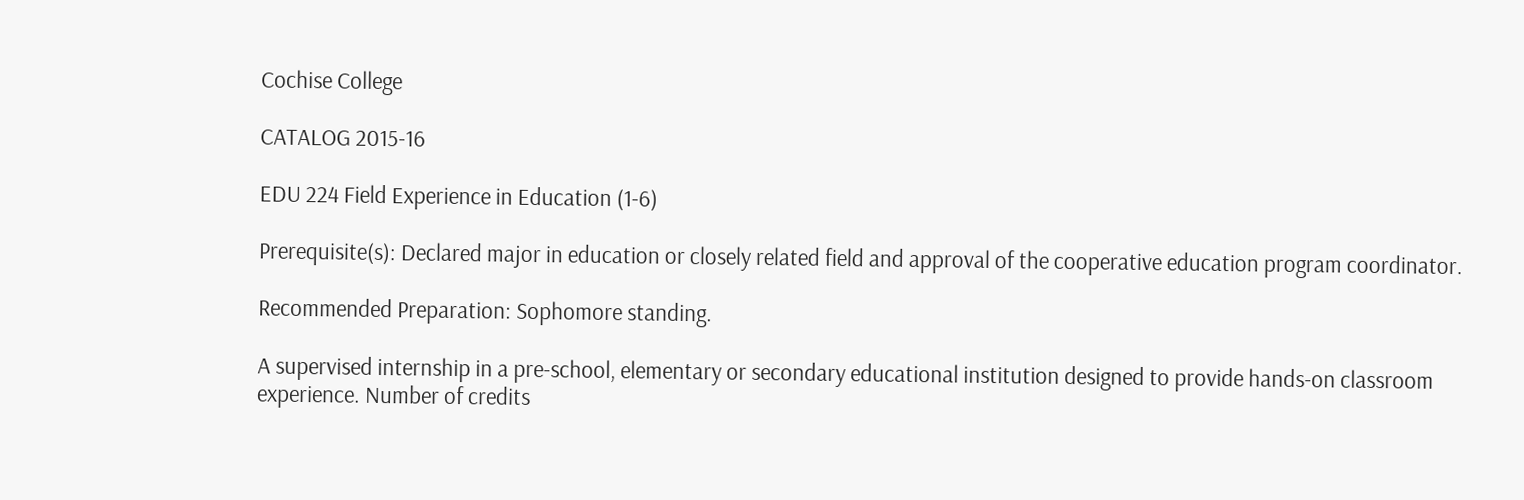Cochise College

CATALOG 2015-16

EDU 224 Field Experience in Education (1-6)

Prerequisite(s): Declared major in education or closely related field and approval of the cooperative education program coordinator.

Recommended Preparation: Sophomore standing.

A supervised internship in a pre-school, elementary or secondary educational institution designed to provide hands-on classroom experience. Number of credits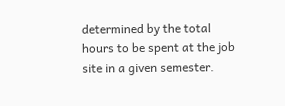determined by the total hours to be spent at the job site in a given semester.